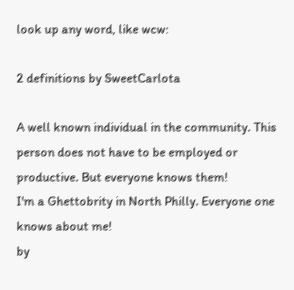look up any word, like wcw:

2 definitions by SweetCarlota

A well known individual in the community. This person does not have to be employed or productive. But everyone knows them!
I'm a Ghettobrity in North Philly. Everyone one knows about me!
by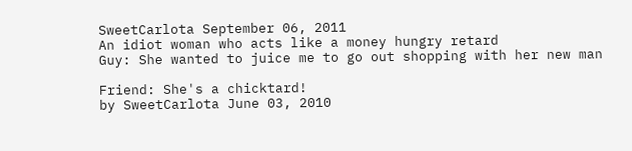SweetCarlota September 06, 2011
An idiot woman who acts like a money hungry retard
Guy: She wanted to juice me to go out shopping with her new man

Friend: She's a chicktard!
by SweetCarlota June 03, 2010